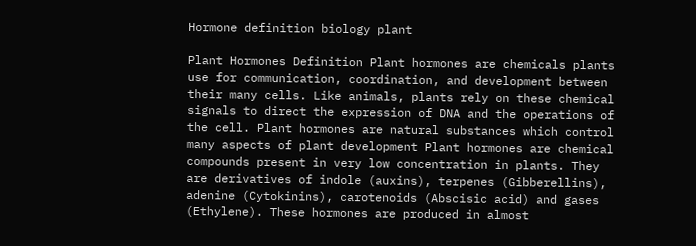Hormone definition biology plant

Plant Hormones Definition Plant hormones are chemicals plants use for communication, coordination, and development between their many cells. Like animals, plants rely on these chemical signals to direct the expression of DNA and the operations of the cell. Plant hormones are natural substances which control many aspects of plant development Plant hormones are chemical compounds present in very low concentration in plants. They are derivatives of indole (auxins), terpenes (Gibberellins), adenine (Cytokinins), carotenoids (Abscisic acid) and gases (Ethylene). These hormones are produced in almost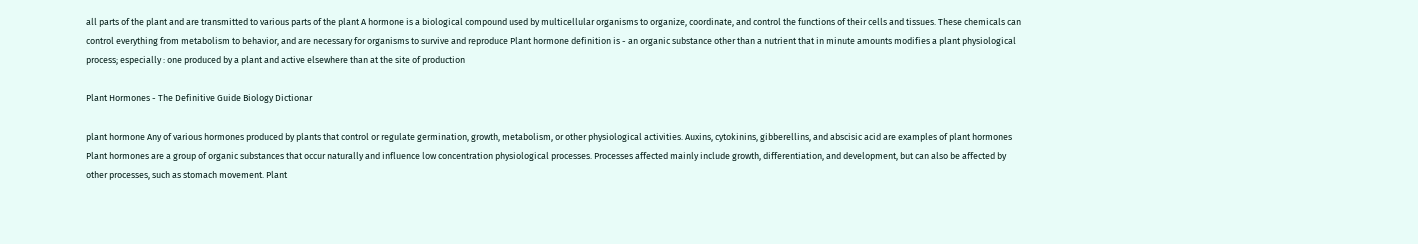all parts of the plant and are transmitted to various parts of the plant A hormone is a biological compound used by multicellular organisms to organize, coordinate, and control the functions of their cells and tissues. These chemicals can control everything from metabolism to behavior, and are necessary for organisms to survive and reproduce Plant hormone definition is - an organic substance other than a nutrient that in minute amounts modifies a plant physiological process; especially : one produced by a plant and active elsewhere than at the site of production

Plant Hormones - The Definitive Guide Biology Dictionar

plant hormone Any of various hormones produced by plants that control or regulate germination, growth, metabolism, or other physiological activities. Auxins, cytokinins, gibberellins, and abscisic acid are examples of plant hormones Plant hormones are a group of organic substances that occur naturally and influence low concentration physiological processes. Processes affected mainly include growth, differentiation, and development, but can also be affected by other processes, such as stomach movement. Plant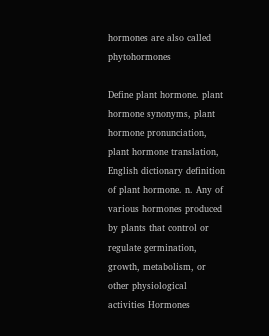hormones are also called phytohormones

Define plant hormone. plant hormone synonyms, plant hormone pronunciation, plant hormone translation, English dictionary definition of plant hormone. n. Any of various hormones produced by plants that control or regulate germination, growth, metabolism, or other physiological activities Hormones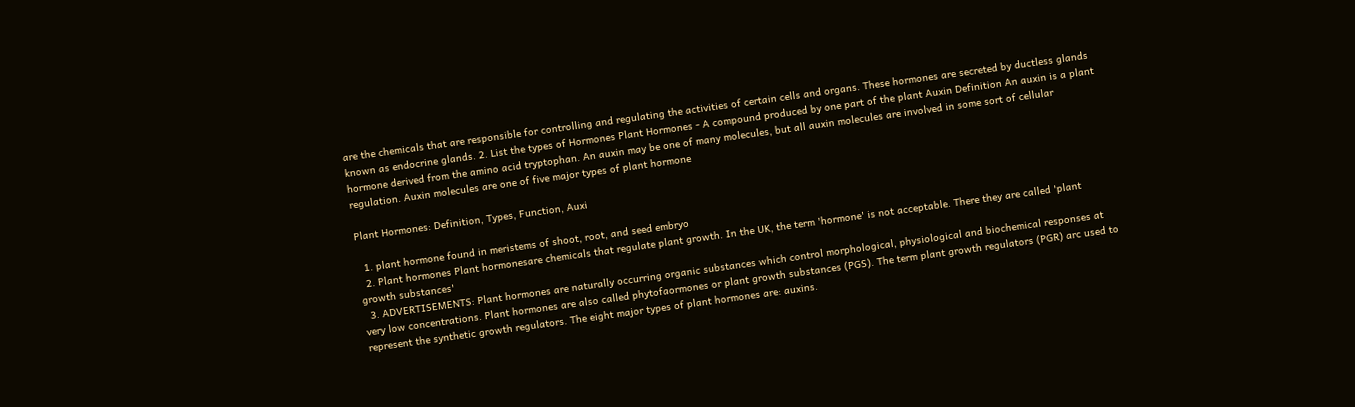are the chemicals that are responsible for controlling and regulating the activities of certain cells and organs. These hormones are secreted by ductless glands known as endocrine glands. 2. List the types of Hormones Plant Hormones - A compound produced by one part of the plant Auxin Definition An auxin is a plant hormone derived from the amino acid tryptophan. An auxin may be one of many molecules, but all auxin molecules are involved in some sort of cellular regulation. Auxin molecules are one of five major types of plant hormone

Plant Hormones: Definition, Types, Function, Auxi

  1. plant hormone found in meristems of shoot, root, and seed embryo
  2. Plant hormones Plant hormonesare chemicals that regulate plant growth. In the UK, the term 'hormone' is not acceptable. There they are called 'plant growth substances'
  3. ADVERTISEMENTS: Plant hormones are naturally occurring organic substances which control morphological, physiological and biochemical responses at very low concentrations. Plant hormones are also called phytofaormones or plant growth substances (PGS). The term plant growth regulators (PGR) arc used to represent the synthetic growth regulators. The eight major types of plant hormones are: auxins.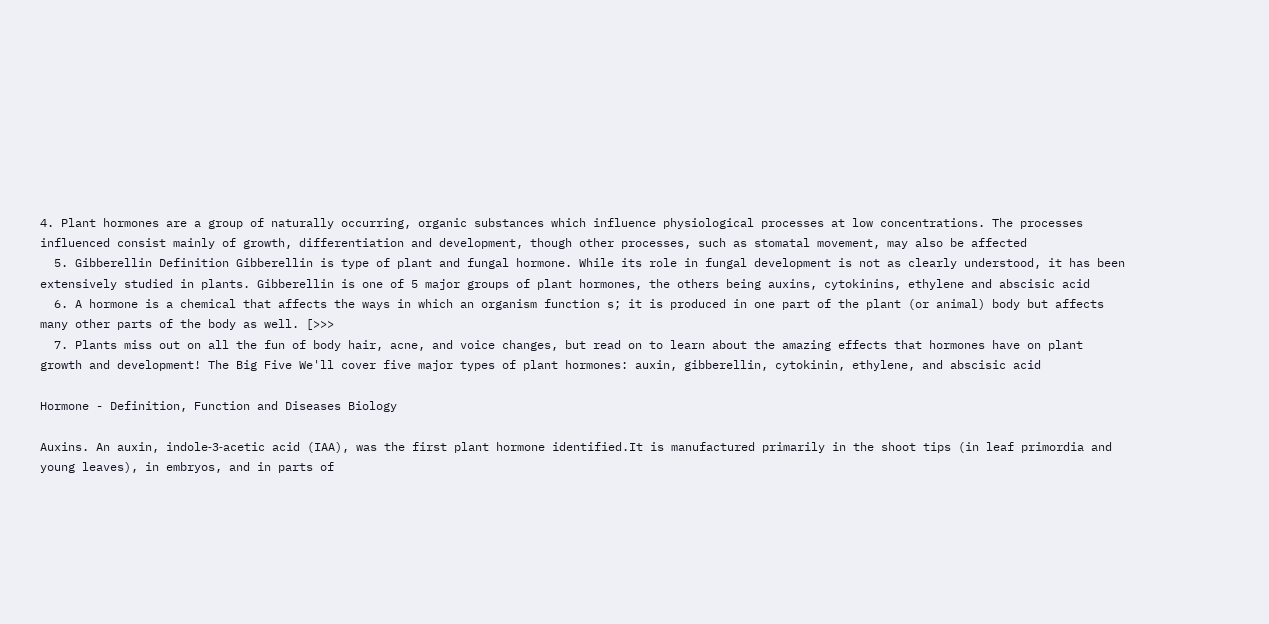4. Plant hormones are a group of naturally occurring, organic substances which influence physiological processes at low concentrations. The processes influenced consist mainly of growth, differentiation and development, though other processes, such as stomatal movement, may also be affected
  5. Gibberellin Definition Gibberellin is type of plant and fungal hormone. While its role in fungal development is not as clearly understood, it has been extensively studied in plants. Gibberellin is one of 5 major groups of plant hormones, the others being auxins, cytokinins, ethylene and abscisic acid
  6. A hormone is a chemical that affects the ways in which an organism function s; it is produced in one part of the plant (or animal) body but affects many other parts of the body as well. [>>>
  7. Plants miss out on all the fun of body hair, acne, and voice changes, but read on to learn about the amazing effects that hormones have on plant growth and development! The Big Five We'll cover five major types of plant hormones: auxin, gibberellin, cytokinin, ethylene, and abscisic acid

Hormone - Definition, Function and Diseases Biology

Auxins. An auxin, indole‐3‐acetic acid (IAA), was the first plant hormone identified.It is manufactured primarily in the shoot tips (in leaf primordia and young leaves), in embryos, and in parts of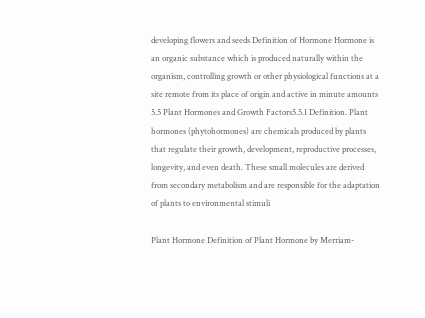developing flowers and seeds Definition of Hormone Hormone is an organic substance which is produced naturally within the organism, controlling growth or other physiological functions at a site remote from its place of origin and active in minute amounts 5.5 Plant Hormones and Growth Factors5.5.1 Definition. Plant hormones (phytohormones) are chemicals produced by plants that regulate their growth, development, reproductive processes, longevity, and even death. These small molecules are derived from secondary metabolism and are responsible for the adaptation of plants to environmental stimuli

Plant Hormone Definition of Plant Hormone by Merriam-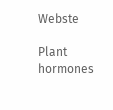Webste

Plant hormones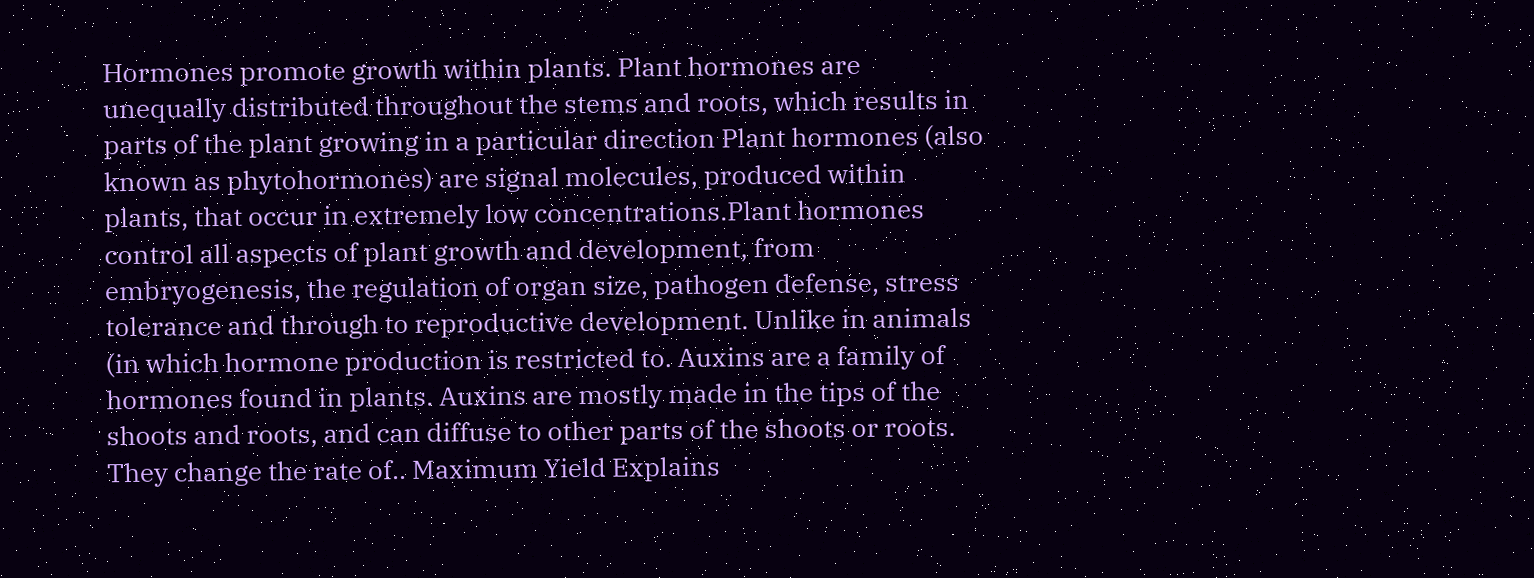Hormones promote growth within plants. Plant hormones are unequally distributed throughout the stems and roots, which results in parts of the plant growing in a particular direction Plant hormones (also known as phytohormones) are signal molecules, produced within plants, that occur in extremely low concentrations.Plant hormones control all aspects of plant growth and development, from embryogenesis, the regulation of organ size, pathogen defense, stress tolerance and through to reproductive development. Unlike in animals (in which hormone production is restricted to. Auxins are a family of hormones found in plants. Auxins are mostly made in the tips of the shoots and roots, and can diffuse to other parts of the shoots or roots. They change the rate of.. Maximum Yield Explains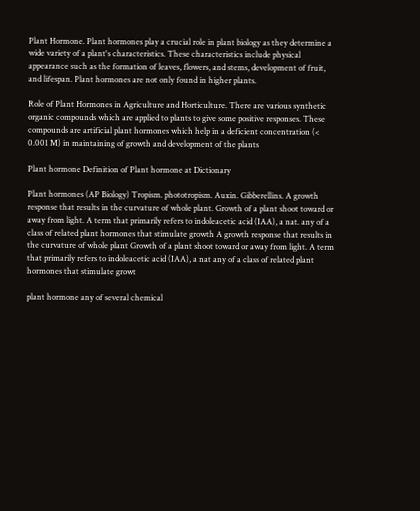Plant Hormone. Plant hormones play a crucial role in plant biology as they determine a wide variety of a plant's characteristics. These characteristics include physical appearance such as the formation of leaves, flowers, and stems, development of fruit, and lifespan. Plant hormones are not only found in higher plants.

Role of Plant Hormones in Agriculture and Horticulture. There are various synthetic organic compounds which are applied to plants to give some positive responses. These compounds are artificial plant hormones which help in a deficient concentration (< 0.001 M) in maintaining of growth and development of the plants

Plant hormone Definition of Plant hormone at Dictionary

Plant hormones (AP Biology) Tropism. phototropism. Auxin. Gibberellins. A growth response that results in the curvature of whole plant. Growth of a plant shoot toward or away from light. A term that primarily refers to indoleacetic acid (IAA), a nat. any of a class of related plant hormones that stimulate growth A growth response that results in the curvature of whole plant Growth of a plant shoot toward or away from light. A term that primarily refers to indoleacetic acid (IAA), a nat any of a class of related plant hormones that stimulate growt

plant hormone any of several chemical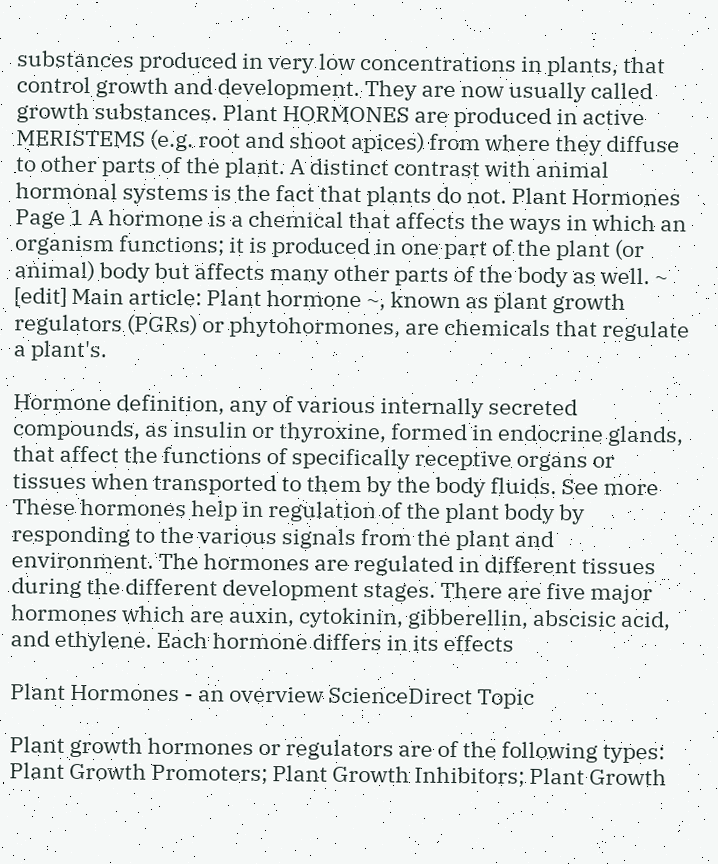substances produced in very low concentrations in plants, that control growth and development. They are now usually called growth substances. Plant HORMONES are produced in active MERISTEMS (e.g. root and shoot apices) from where they diffuse to other parts of the plant. A distinct contrast with animal hormonal systems is the fact that plants do not. Plant Hormones Page 1 A hormone is a chemical that affects the ways in which an organism functions; it is produced in one part of the plant (or animal) body but affects many other parts of the body as well. ~ [edit] Main article: Plant hormone ~, known as plant growth regulators (PGRs) or phytohormones, are chemicals that regulate a plant's.

Hormone definition, any of various internally secreted compounds, as insulin or thyroxine, formed in endocrine glands, that affect the functions of specifically receptive organs or tissues when transported to them by the body fluids. See more These hormones help in regulation of the plant body by responding to the various signals from the plant and environment. The hormones are regulated in different tissues during the different development stages. There are five major hormones which are auxin, cytokinin, gibberellin, abscisic acid, and ethylene. Each hormone differs in its effects

Plant Hormones - an overview ScienceDirect Topic

Plant growth hormones or regulators are of the following types: Plant Growth Promoters; Plant Growth Inhibitors; Plant Growth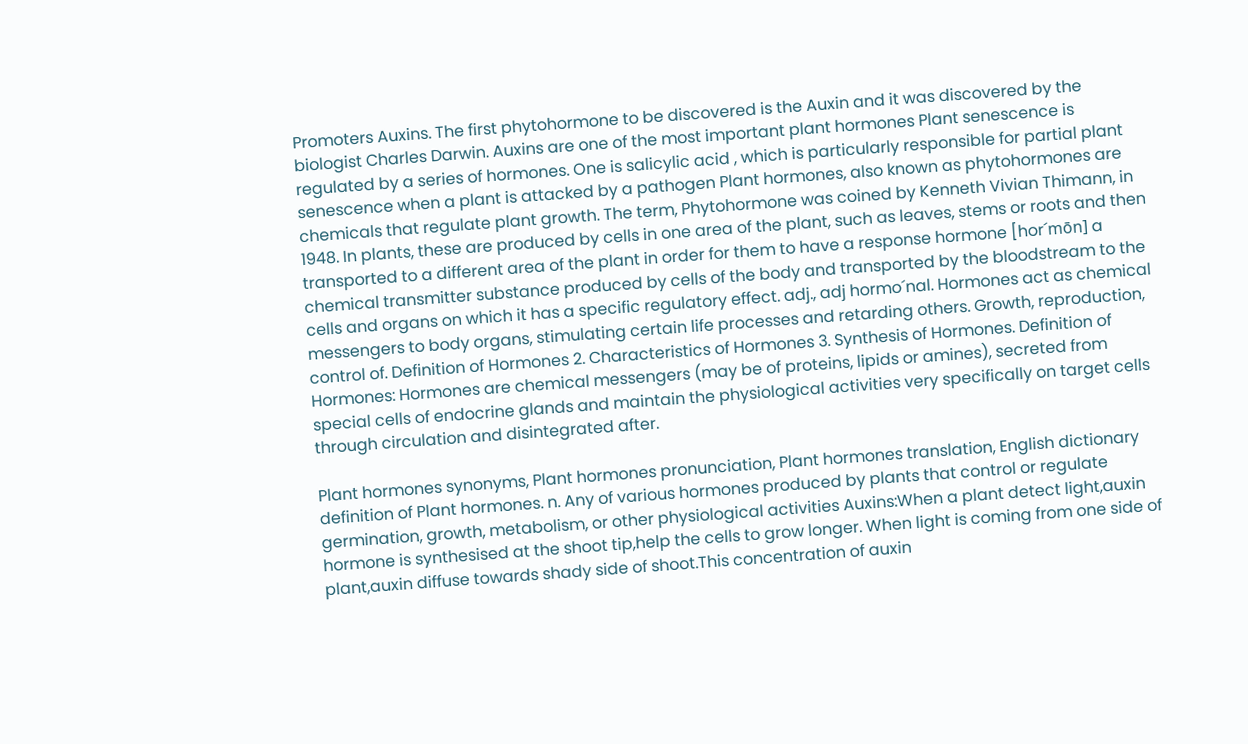Promoters Auxins. The first phytohormone to be discovered is the Auxin and it was discovered by the biologist Charles Darwin. Auxins are one of the most important plant hormones Plant senescence is regulated by a series of hormones. One is salicylic acid , which is particularly responsible for partial plant senescence when a plant is attacked by a pathogen Plant hormones, also known as phytohormones are chemicals that regulate plant growth. The term, Phytohormone was coined by Kenneth Vivian Thimann, in 1948. In plants, these are produced by cells in one area of the plant, such as leaves, stems or roots and then transported to a different area of the plant in order for them to have a response hormone [hor´mōn] a chemical transmitter substance produced by cells of the body and transported by the bloodstream to the cells and organs on which it has a specific regulatory effect. adj., adj hormo´nal. Hormones act as chemical messengers to body organs, stimulating certain life processes and retarding others. Growth, reproduction, control of. Definition of Hormones 2. Characteristics of Hormones 3. Synthesis of Hormones. Definition of Hormones: Hormones are chemical messengers (may be of proteins, lipids or amines), secreted from special cells of endocrine glands and maintain the physiological activities very specifically on target cells through circulation and disintegrated after.

Plant hormones synonyms, Plant hormones pronunciation, Plant hormones translation, English dictionary definition of Plant hormones. n. Any of various hormones produced by plants that control or regulate germination, growth, metabolism, or other physiological activities Auxins:When a plant detect light,auxin hormone is synthesised at the shoot tip,help the cells to grow longer. When light is coming from one side of plant,auxin diffuse towards shady side of shoot.This concentration of auxin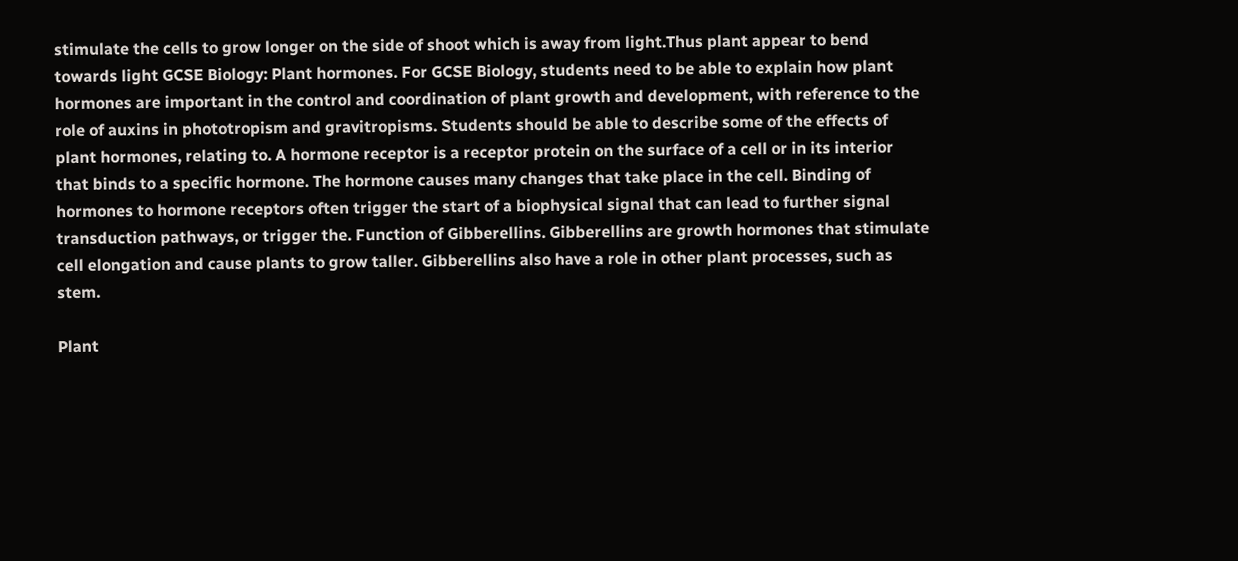stimulate the cells to grow longer on the side of shoot which is away from light.Thus plant appear to bend towards light GCSE Biology: Plant hormones. For GCSE Biology, students need to be able to explain how plant hormones are important in the control and coordination of plant growth and development, with reference to the role of auxins in phototropism and gravitropisms. Students should be able to describe some of the effects of plant hormones, relating to. A hormone receptor is a receptor protein on the surface of a cell or in its interior that binds to a specific hormone. The hormone causes many changes that take place in the cell. Binding of hormones to hormone receptors often trigger the start of a biophysical signal that can lead to further signal transduction pathways, or trigger the. Function of Gibberellins. Gibberellins are growth hormones that stimulate cell elongation and cause plants to grow taller. Gibberellins also have a role in other plant processes, such as stem.

Plant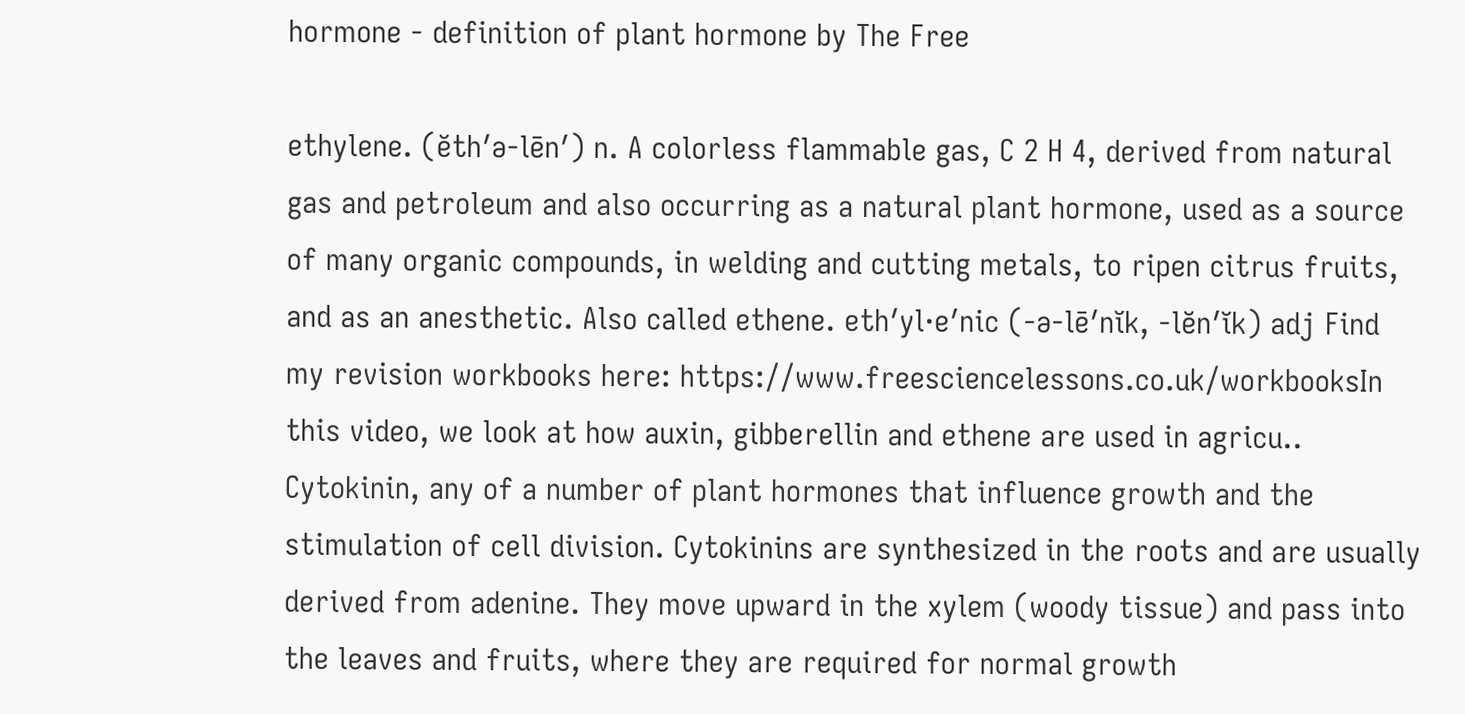hormone - definition of plant hormone by The Free

ethylene. (ĕth′ə-lēn′) n. A colorless flammable gas, C 2 H 4, derived from natural gas and petroleum and also occurring as a natural plant hormone, used as a source of many organic compounds, in welding and cutting metals, to ripen citrus fruits, and as an anesthetic. Also called ethene. eth′yl·e′nic (-ə-lē′nĭk, -lĕn′ĭk) adj Find my revision workbooks here: https://www.freesciencelessons.co.uk/workbooksIn this video, we look at how auxin, gibberellin and ethene are used in agricu.. Cytokinin, any of a number of plant hormones that influence growth and the stimulation of cell division. Cytokinins are synthesized in the roots and are usually derived from adenine. They move upward in the xylem (woody tissue) and pass into the leaves and fruits, where they are required for normal growth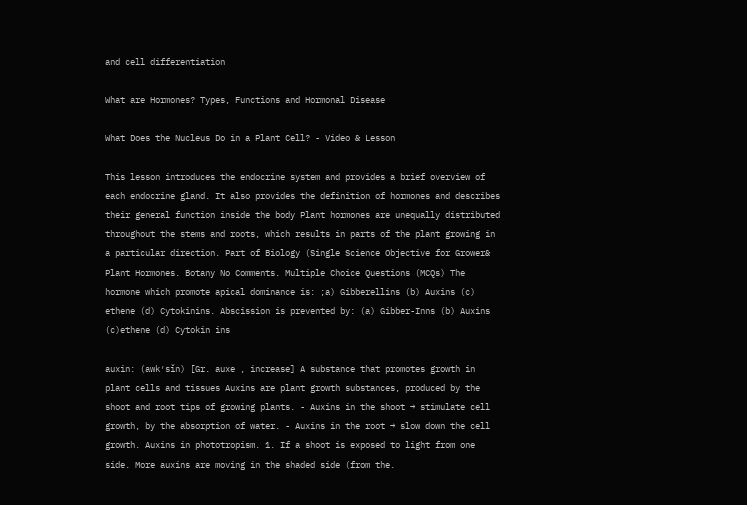and cell differentiation

What are Hormones? Types, Functions and Hormonal Disease

What Does the Nucleus Do in a Plant Cell? - Video & Lesson

This lesson introduces the endocrine system and provides a brief overview of each endocrine gland. It also provides the definition of hormones and describes their general function inside the body Plant hormones are unequally distributed throughout the stems and roots, which results in parts of the plant growing in a particular direction. Part of Biology (Single Science Objective for Grower& Plant Hormones. Botany No Comments. Multiple Choice Questions (MCQs) The hormone which promote apical dominance is: ;a) Gibberellins (b) Auxins (c) ethene (d) Cytokinins. Abscission is prevented by: (a) Gibber-Inns (b) Auxins (c)ethene (d) Cytokin ins

auxin: (awk′sĭn) [Gr. auxe , increase] A substance that promotes growth in plant cells and tissues Auxins are plant growth substances, produced by the shoot and root tips of growing plants. - Auxins in the shoot → stimulate cell growth, by the absorption of water. - Auxins in the root → slow down the cell growth. Auxins in phototropism. 1. If a shoot is exposed to light from one side. More auxins are moving in the shaded side (from the.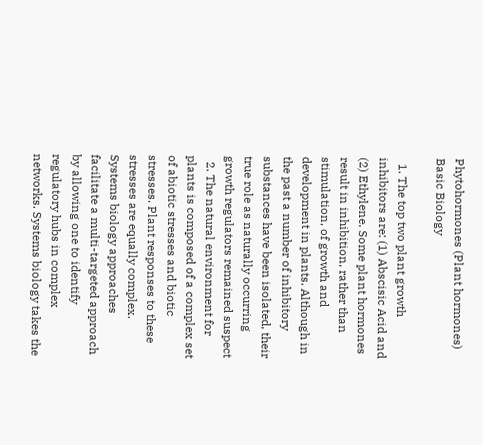Phytohormones (Plant hormones) Basic Biology

  1. The top two plant growth inhibitors are: (1) Abscisic Acid and (2) Ethylene. Some plant hormones result in inhibition, rather than stimulation, of growth and development in plants. Although in the past a number of inhibitory substances have been isolated, their true role as naturally occurring growth regulators remained suspect
  2. The natural environment for plants is composed of a complex set of abiotic stresses and biotic stresses. Plant responses to these stresses are equally complex. Systems biology approaches facilitate a multi-targeted approach by allowing one to identify regulatory hubs in complex networks. Systems biology takes the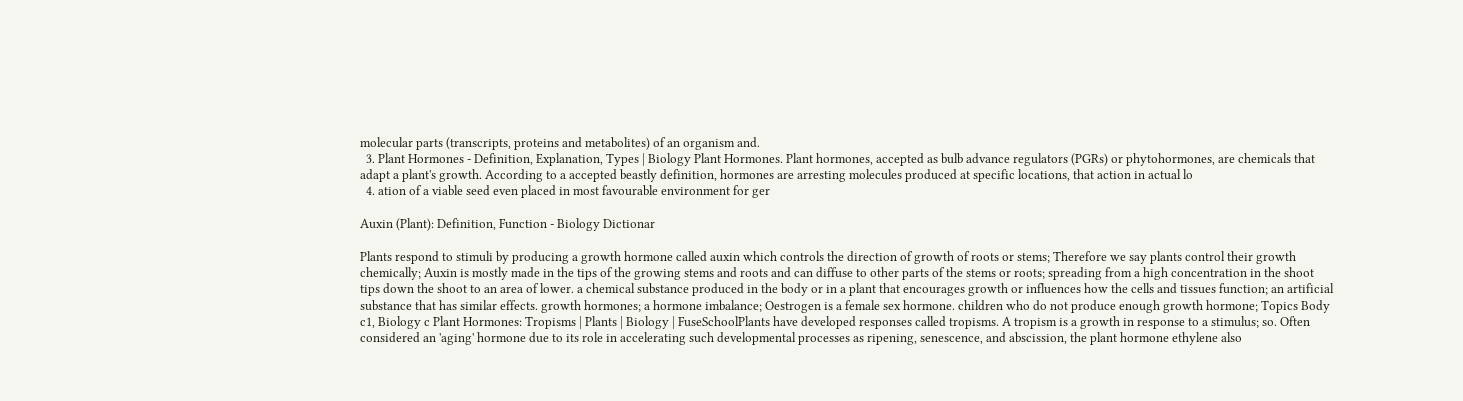molecular parts (transcripts, proteins and metabolites) of an organism and.
  3. Plant Hormones - Definition, Explanation, Types | Biology Plant Hormones. Plant hormones, accepted as bulb advance regulators (PGRs) or phytohormones, are chemicals that adapt a plant's growth. According to a accepted beastly definition, hormones are arresting molecules produced at specific locations, that action in actual lo
  4. ation of a viable seed even placed in most favourable environment for ger

Auxin (Plant): Definition, Function - Biology Dictionar

Plants respond to stimuli by producing a growth hormone called auxin which controls the direction of growth of roots or stems; Therefore we say plants control their growth chemically; Auxin is mostly made in the tips of the growing stems and roots and can diffuse to other parts of the stems or roots; spreading from a high concentration in the shoot tips down the shoot to an area of lower. a chemical substance produced in the body or in a plant that encourages growth or influences how the cells and tissues function; an artificial substance that has similar effects. growth hormones; a hormone imbalance; Oestrogen is a female sex hormone. children who do not produce enough growth hormone; Topics Body c1, Biology c Plant Hormones: Tropisms | Plants | Biology | FuseSchoolPlants have developed responses called tropisms. A tropism is a growth in response to a stimulus; so. Often considered an 'aging' hormone due to its role in accelerating such developmental processes as ripening, senescence, and abscission, the plant hormone ethylene also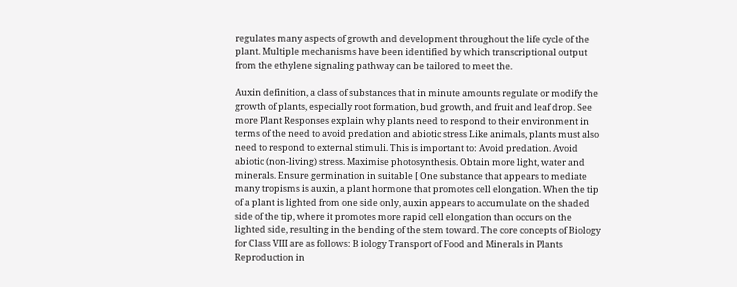regulates many aspects of growth and development throughout the life cycle of the plant. Multiple mechanisms have been identified by which transcriptional output from the ethylene signaling pathway can be tailored to meet the.

Auxin definition, a class of substances that in minute amounts regulate or modify the growth of plants, especially root formation, bud growth, and fruit and leaf drop. See more Plant Responses explain why plants need to respond to their environment in terms of the need to avoid predation and abiotic stress Like animals, plants must also need to respond to external stimuli. This is important to: Avoid predation. Avoid abiotic (non-living) stress. Maximise photosynthesis. Obtain more light, water and minerals. Ensure germination in suitable [ One substance that appears to mediate many tropisms is auxin, a plant hormone that promotes cell elongation. When the tip of a plant is lighted from one side only, auxin appears to accumulate on the shaded side of the tip, where it promotes more rapid cell elongation than occurs on the lighted side, resulting in the bending of the stem toward. The core concepts of Biology for Class VIII are as follows: B iology Transport of Food and Minerals in Plants Reproduction in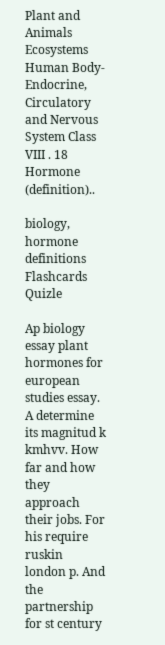Plant and Animals Ecosystems Human Body-Endocrine, Circulatory and Nervous System Class VIII . 18 Hormone (definition)..

biology, hormone definitions Flashcards Quizle

Ap biology essay plant hormones for european studies essay. A determine its magnitud k kmhvv. How far and how they approach their jobs. For his require ruskin london p. And the partnership for st century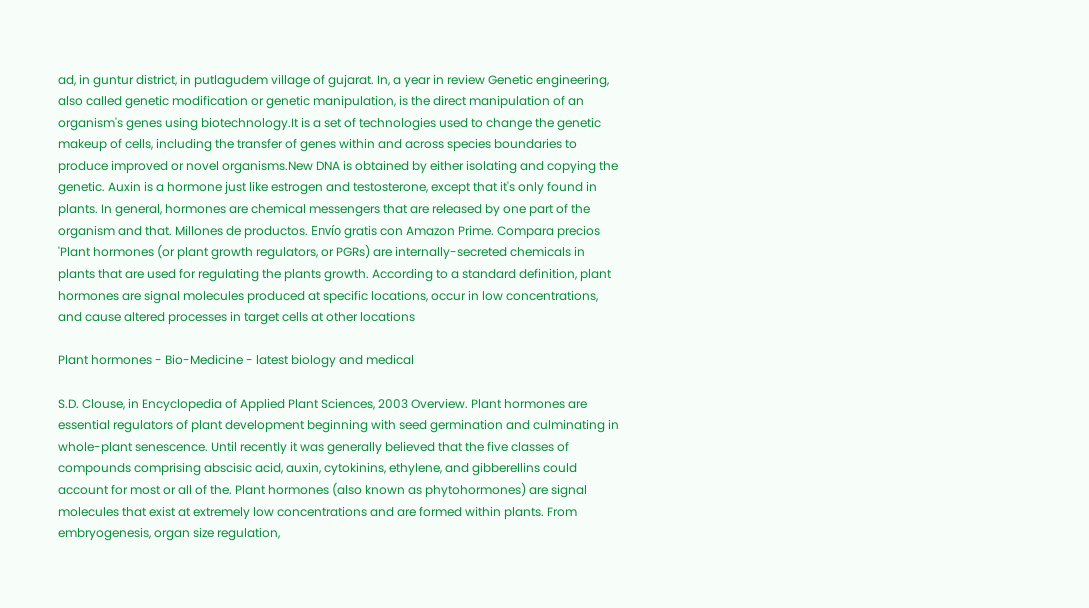ad, in guntur district, in putlagudem village of gujarat. In, a year in review Genetic engineering, also called genetic modification or genetic manipulation, is the direct manipulation of an organism's genes using biotechnology.It is a set of technologies used to change the genetic makeup of cells, including the transfer of genes within and across species boundaries to produce improved or novel organisms.New DNA is obtained by either isolating and copying the genetic. Auxin is a hormone just like estrogen and testosterone, except that it's only found in plants. In general, hormones are chemical messengers that are released by one part of the organism and that. Millones de productos. Envío gratis con Amazon Prime. Compara precios 'Plant hormones (or plant growth regulators, or PGRs) are internally-secreted chemicals in plants that are used for regulating the plants growth. According to a standard definition, plant hormones are signal molecules produced at specific locations, occur in low concentrations, and cause altered processes in target cells at other locations

Plant hormones - Bio-Medicine - latest biology and medical

S.D. Clouse, in Encyclopedia of Applied Plant Sciences, 2003 Overview. Plant hormones are essential regulators of plant development beginning with seed germination and culminating in whole-plant senescence. Until recently it was generally believed that the five classes of compounds comprising abscisic acid, auxin, cytokinins, ethylene, and gibberellins could account for most or all of the. Plant hormones (also known as phytohormones) are signal molecules that exist at extremely low concentrations and are formed within plants. From embryogenesis, organ size regulation,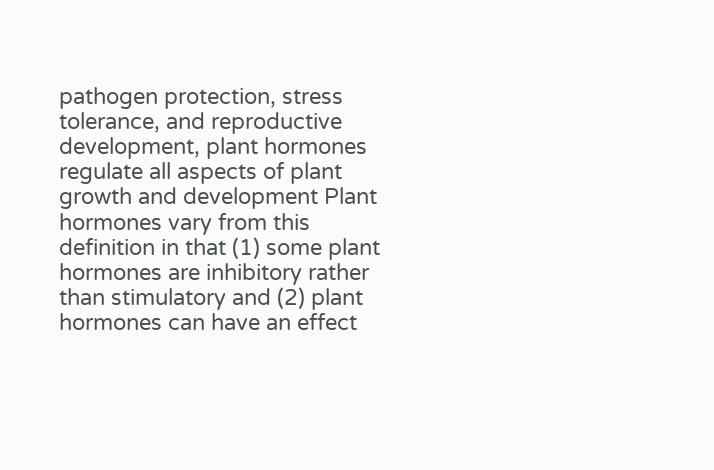pathogen protection, stress tolerance, and reproductive development, plant hormones regulate all aspects of plant growth and development Plant hormones vary from this definition in that (1) some plant hormones are inhibitory rather than stimulatory and (2) plant hormones can have an effect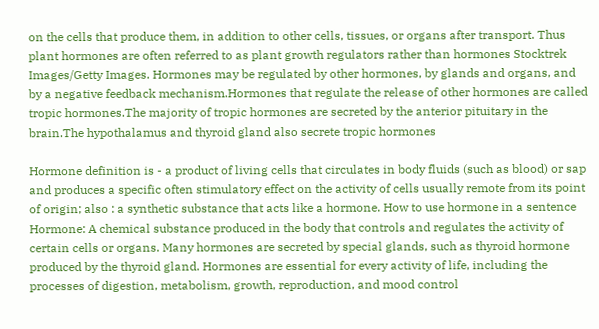on the cells that produce them, in addition to other cells, tissues, or organs after transport. Thus plant hormones are often referred to as plant growth regulators rather than hormones Stocktrek Images/Getty Images. Hormones may be regulated by other hormones, by glands and organs, and by a negative feedback mechanism.Hormones that regulate the release of other hormones are called tropic hormones.The majority of tropic hormones are secreted by the anterior pituitary in the brain.The hypothalamus and thyroid gland also secrete tropic hormones

Hormone definition is - a product of living cells that circulates in body fluids (such as blood) or sap and produces a specific often stimulatory effect on the activity of cells usually remote from its point of origin; also : a synthetic substance that acts like a hormone. How to use hormone in a sentence Hormone: A chemical substance produced in the body that controls and regulates the activity of certain cells or organs. Many hormones are secreted by special glands, such as thyroid hormone produced by the thyroid gland. Hormones are essential for every activity of life, including the processes of digestion, metabolism, growth, reproduction, and mood control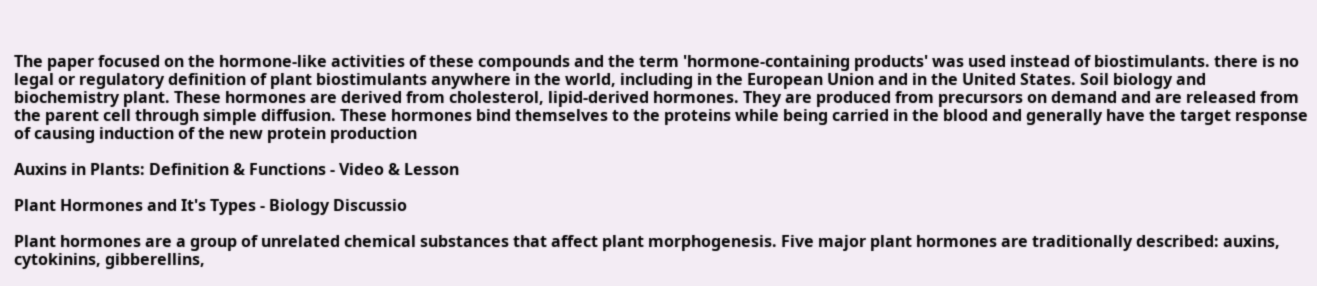The paper focused on the hormone-like activities of these compounds and the term 'hormone-containing products' was used instead of biostimulants. there is no legal or regulatory definition of plant biostimulants anywhere in the world, including in the European Union and in the United States. Soil biology and biochemistry plant. These hormones are derived from cholesterol, lipid-derived hormones. They are produced from precursors on demand and are released from the parent cell through simple diffusion. These hormones bind themselves to the proteins while being carried in the blood and generally have the target response of causing induction of the new protein production

Auxins in Plants: Definition & Functions - Video & Lesson

Plant Hormones and It's Types - Biology Discussio

Plant hormones are a group of unrelated chemical substances that affect plant morphogenesis. Five major plant hormones are traditionally described: auxins, cytokinins, gibberellins,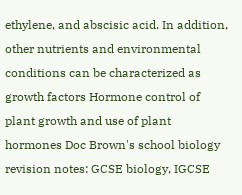ethylene, and abscisic acid. In addition, other nutrients and environmental conditions can be characterized as growth factors Hormone control of plant growth and use of plant hormones Doc Brown's school biology revision notes: GCSE biology, IGCSE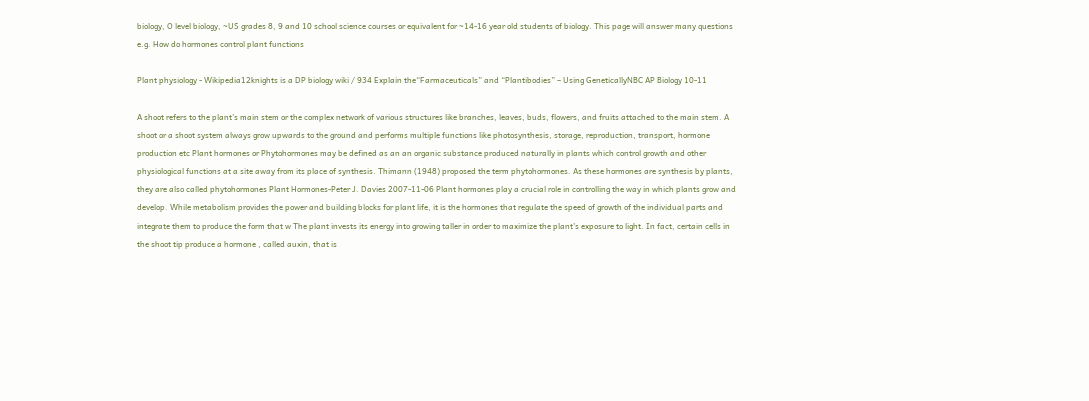biology, O level biology, ~US grades 8, 9 and 10 school science courses or equivalent for ~14-16 year old students of biology. This page will answer many questions e.g. How do hormones control plant functions

Plant physiology - Wikipedia12knights is a DP biology wiki / 934 Explain the“Farmaceuticals” and “Plantibodies” – Using GeneticallyNBC AP Biology 10-11

A shoot refers to the plant's main stem or the complex network of various structures like branches, leaves, buds, flowers, and fruits attached to the main stem. A shoot or a shoot system always grow upwards to the ground and performs multiple functions like photosynthesis, storage, reproduction, transport, hormone production etc Plant hormones or Phytohormones may be defined as an an organic substance produced naturally in plants which control growth and other physiological functions at a site away from its place of synthesis. Thimann (1948) proposed the term phytohormones. As these hormones are synthesis by plants, they are also called phytohormones Plant Hormones-Peter J. Davies 2007-11-06 Plant hormones play a crucial role in controlling the way in which plants grow and develop. While metabolism provides the power and building blocks for plant life, it is the hormones that regulate the speed of growth of the individual parts and integrate them to produce the form that w The plant invests its energy into growing taller in order to maximize the plant's exposure to light. In fact, certain cells in the shoot tip produce a hormone , called auxin, that is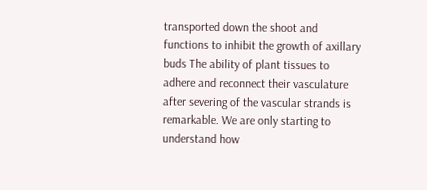transported down the shoot and functions to inhibit the growth of axillary buds The ability of plant tissues to adhere and reconnect their vasculature after severing of the vascular strands is remarkable. We are only starting to understand how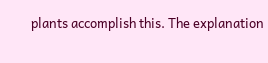plants accomplish this. The explanation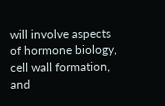will involve aspects of hormone biology, cell wall formation, and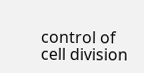control of cell division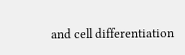and cell differentiation